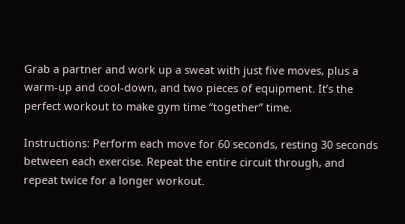Grab a partner and work up a sweat with just five moves, plus a warm-up and cool-down, and two pieces of equipment. It’s the perfect workout to make gym time “together” time.

Instructions: Perform each move for 60 seconds, resting 30 seconds between each exercise. Repeat the entire circuit through, and repeat twice for a longer workout.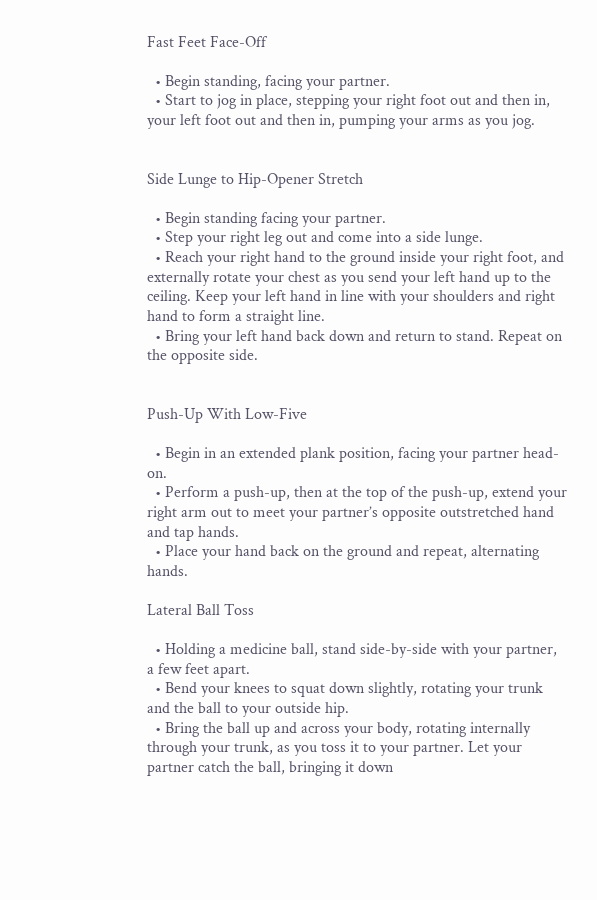Fast Feet Face-Off

  • Begin standing, facing your partner.
  • Start to jog in place, stepping your right foot out and then in, your left foot out and then in, pumping your arms as you jog.


Side Lunge to Hip-Opener Stretch

  • Begin standing facing your partner.
  • Step your right leg out and come into a side lunge.
  • Reach your right hand to the ground inside your right foot, and externally rotate your chest as you send your left hand up to the ceiling. Keep your left hand in line with your shoulders and right hand to form a straight line.
  • Bring your left hand back down and return to stand. Repeat on the opposite side.


Push-Up With Low-Five

  • Begin in an extended plank position, facing your partner head-on.
  • Perform a push-up, then at the top of the push-up, extend your right arm out to meet your partner’s opposite outstretched hand and tap hands.
  • Place your hand back on the ground and repeat, alternating hands.

Lateral Ball Toss

  • Holding a medicine ball, stand side-by-side with your partner, a few feet apart.
  • Bend your knees to squat down slightly, rotating your trunk and the ball to your outside hip.
  • Bring the ball up and across your body, rotating internally through your trunk, as you toss it to your partner. Let your partner catch the ball, bringing it down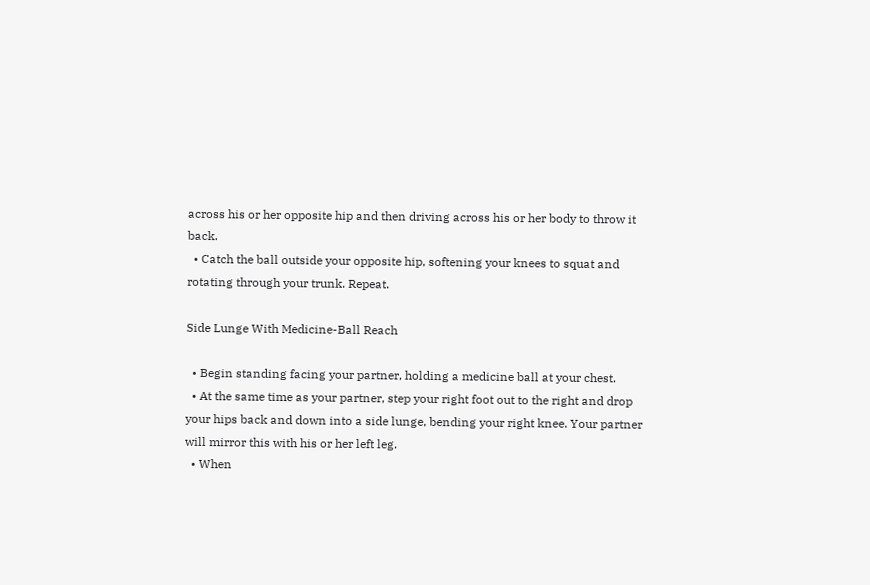across his or her opposite hip and then driving across his or her body to throw it back.
  • Catch the ball outside your opposite hip, softening your knees to squat and rotating through your trunk. Repeat.

Side Lunge With Medicine-Ball Reach

  • Begin standing facing your partner, holding a medicine ball at your chest.
  • At the same time as your partner, step your right foot out to the right and drop your hips back and down into a side lunge, bending your right knee. Your partner will mirror this with his or her left leg.
  • When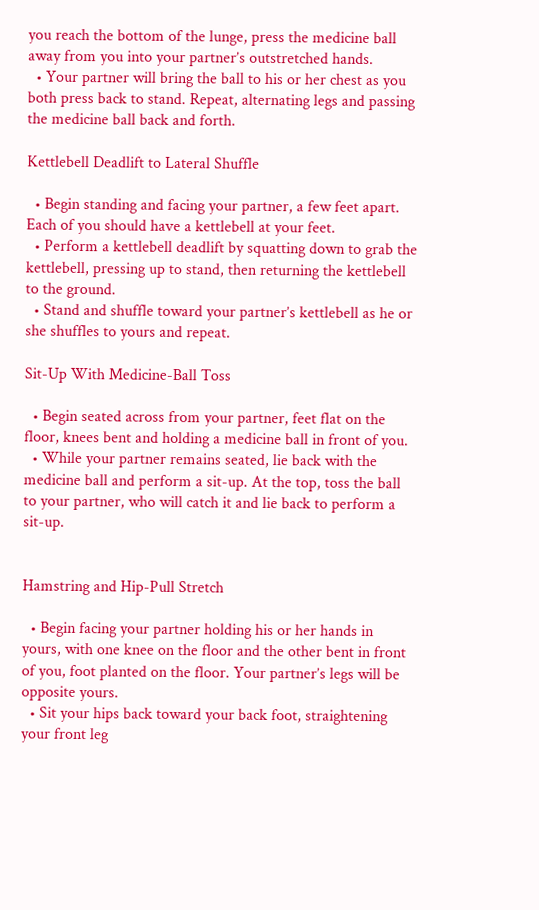you reach the bottom of the lunge, press the medicine ball away from you into your partner’s outstretched hands.
  • Your partner will bring the ball to his or her chest as you both press back to stand. Repeat, alternating legs and passing the medicine ball back and forth.

Kettlebell Deadlift to Lateral Shuffle

  • Begin standing and facing your partner, a few feet apart. Each of you should have a kettlebell at your feet.
  • Perform a kettlebell deadlift by squatting down to grab the kettlebell, pressing up to stand, then returning the kettlebell to the ground.
  • Stand and shuffle toward your partner’s kettlebell as he or she shuffles to yours and repeat.

Sit-Up With Medicine-Ball Toss

  • Begin seated across from your partner, feet flat on the floor, knees bent and holding a medicine ball in front of you.
  • While your partner remains seated, lie back with the medicine ball and perform a sit-up. At the top, toss the ball to your partner, who will catch it and lie back to perform a sit-up.


Hamstring and Hip-Pull Stretch

  • Begin facing your partner holding his or her hands in yours, with one knee on the floor and the other bent in front of you, foot planted on the floor. Your partner’s legs will be opposite yours.
  • Sit your hips back toward your back foot, straightening your front leg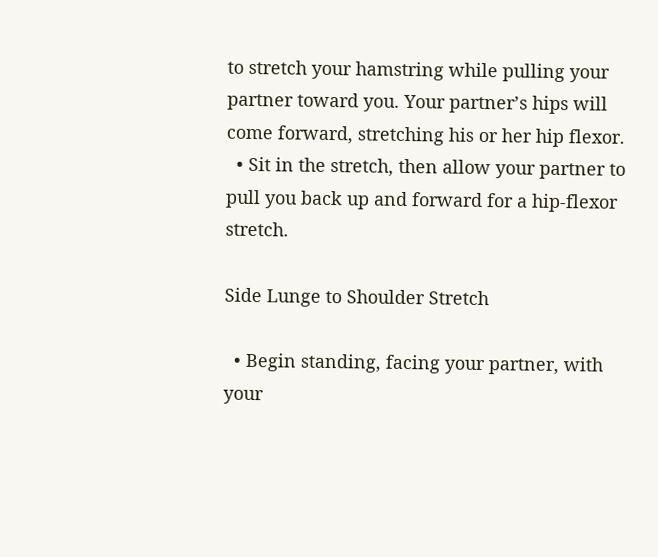to stretch your hamstring while pulling your partner toward you. Your partner’s hips will come forward, stretching his or her hip flexor.
  • Sit in the stretch, then allow your partner to pull you back up and forward for a hip-flexor stretch.

Side Lunge to Shoulder Stretch

  • Begin standing, facing your partner, with your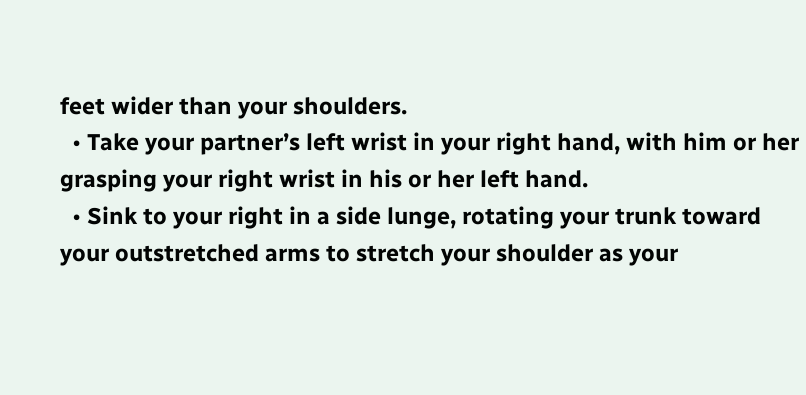feet wider than your shoulders.
  • Take your partner’s left wrist in your right hand, with him or her grasping your right wrist in his or her left hand.
  • Sink to your right in a side lunge, rotating your trunk toward your outstretched arms to stretch your shoulder as your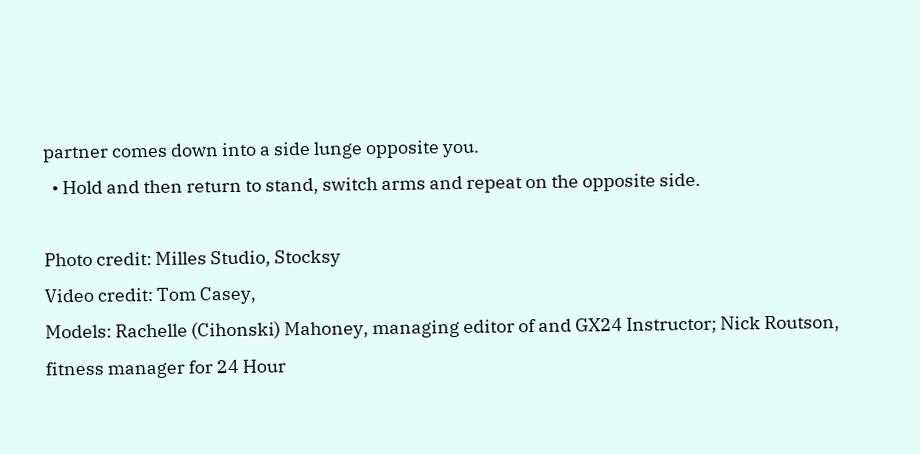partner comes down into a side lunge opposite you.
  • Hold and then return to stand, switch arms and repeat on the opposite side.

Photo credit: Milles Studio, Stocksy
Video credit: Tom Casey,
Models: Rachelle (Cihonski) Mahoney, managing editor of and GX24 Instructor; Nick Routson, fitness manager for 24 Hour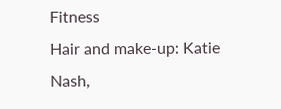Fitness
Hair and make-up: Katie Nash,